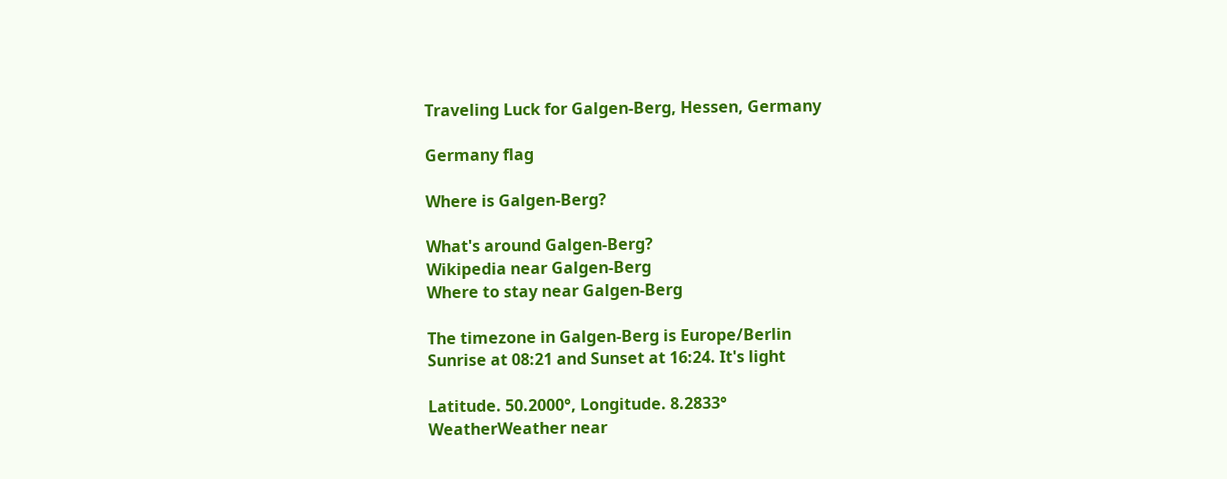Traveling Luck for Galgen-Berg, Hessen, Germany

Germany flag

Where is Galgen-Berg?

What's around Galgen-Berg?
Wikipedia near Galgen-Berg
Where to stay near Galgen-Berg

The timezone in Galgen-Berg is Europe/Berlin
Sunrise at 08:21 and Sunset at 16:24. It's light

Latitude. 50.2000°, Longitude. 8.2833°
WeatherWeather near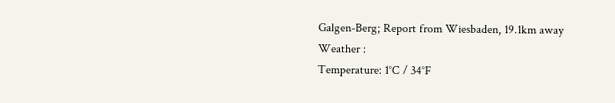Galgen-Berg; Report from Wiesbaden, 19.1km away
Weather :
Temperature: 1°C / 34°F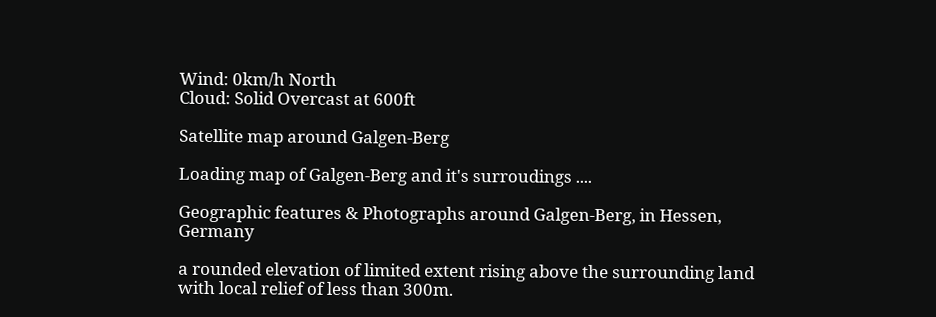Wind: 0km/h North
Cloud: Solid Overcast at 600ft

Satellite map around Galgen-Berg

Loading map of Galgen-Berg and it's surroudings ....

Geographic features & Photographs around Galgen-Berg, in Hessen, Germany

a rounded elevation of limited extent rising above the surrounding land with local relief of less than 300m.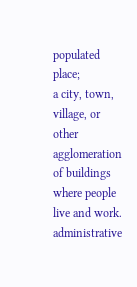populated place;
a city, town, village, or other agglomeration of buildings where people live and work.
administrative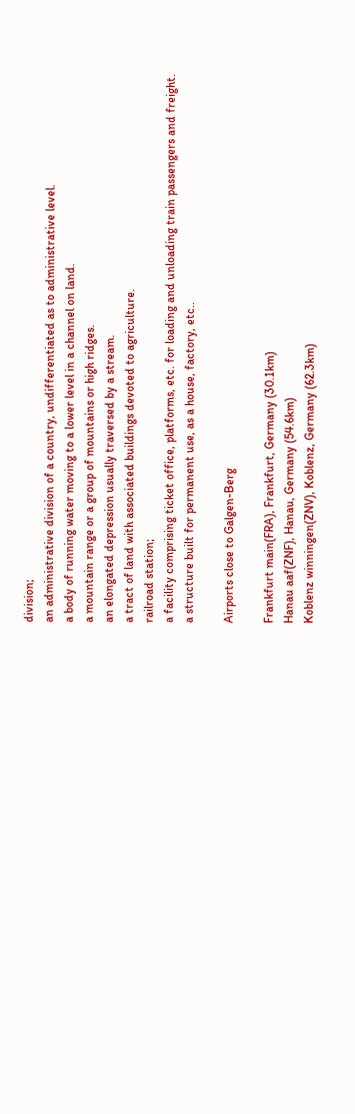division;
an administrative division of a country, undifferentiated as to administrative level.
a body of running water moving to a lower level in a channel on land.
a mountain range or a group of mountains or high ridges.
an elongated depression usually traversed by a stream.
a tract of land with associated buildings devoted to agriculture.
railroad station;
a facility comprising ticket office, platforms, etc. for loading and unloading train passengers and freight.
a structure built for permanent use, as a house, factory, etc..

Airports close to Galgen-Berg

Frankfurt main(FRA), Frankfurt, Germany (30.1km)
Hanau aaf(ZNF), Hanau, Germany (54.6km)
Koblenz winningen(ZNV), Koblenz, Germany (62.3km)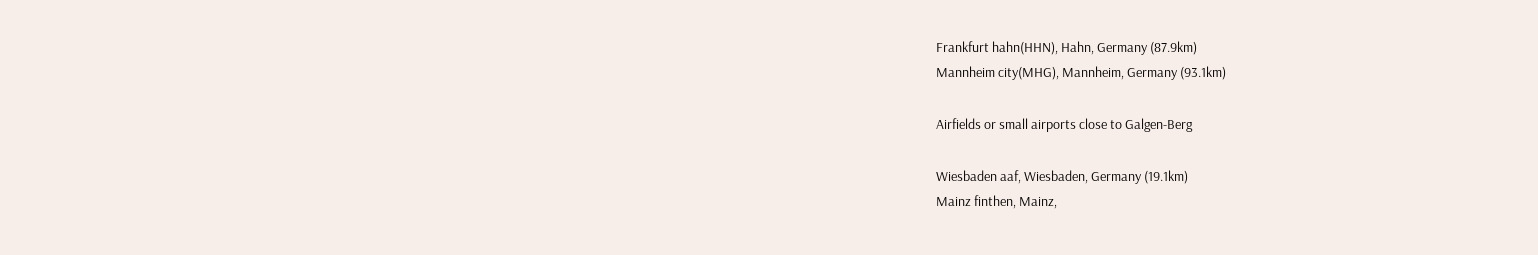Frankfurt hahn(HHN), Hahn, Germany (87.9km)
Mannheim city(MHG), Mannheim, Germany (93.1km)

Airfields or small airports close to Galgen-Berg

Wiesbaden aaf, Wiesbaden, Germany (19.1km)
Mainz finthen, Mainz,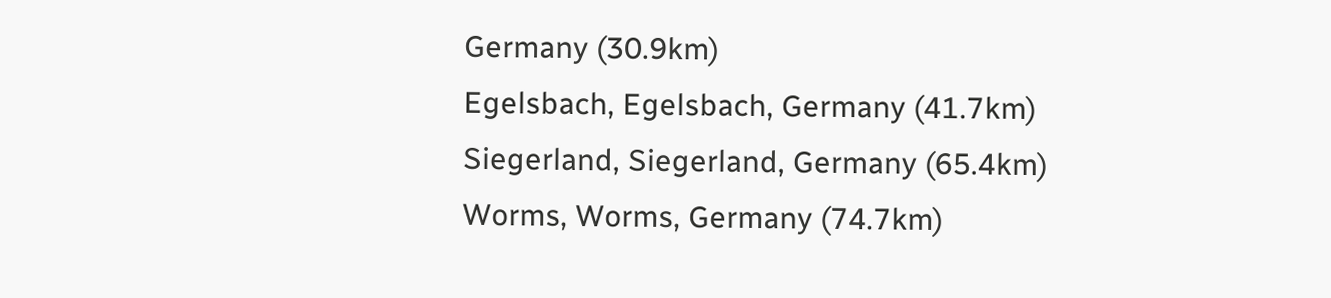Germany (30.9km)
Egelsbach, Egelsbach, Germany (41.7km)
Siegerland, Siegerland, Germany (65.4km)
Worms, Worms, Germany (74.7km)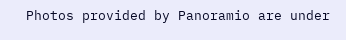Photos provided by Panoramio are under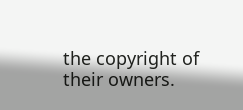the copyright of their owners.